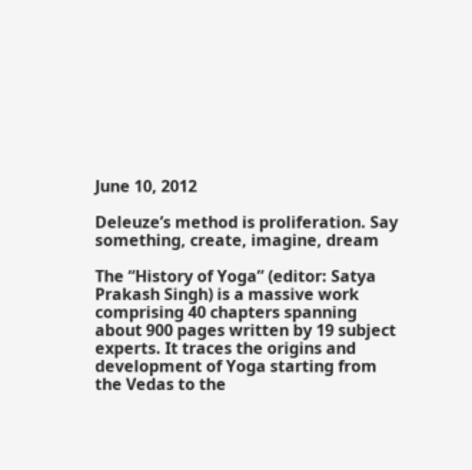June 10, 2012

Deleuze’s method is proliferation. Say something, create, imagine, dream

The “History of Yoga” (editor: Satya Prakash Singh) is a massive work comprising 40 chapters spanning about 900 pages written by 19 subject experts. It traces the origins and development of Yoga starting from the Vedas to the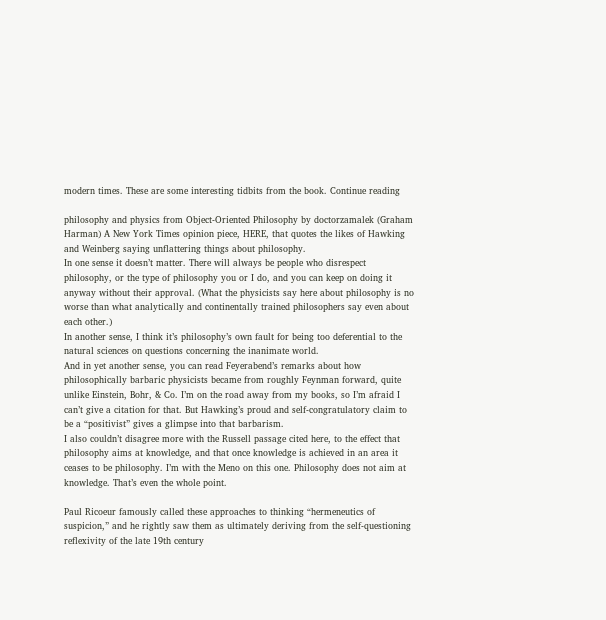modern times. These are some interesting tidbits from the book. Continue reading

philosophy and physics from Object-Oriented Philosophy by doctorzamalek (Graham Harman) A New York Times opinion piece, HERE, that quotes the likes of Hawking and Weinberg saying unflattering things about philosophy.
In one sense it doesn’t matter. There will always be people who disrespect philosophy, or the type of philosophy you or I do, and you can keep on doing it anyway without their approval. (What the physicists say here about philosophy is no worse than what analytically and continentally trained philosophers say even about each other.)
In another sense, I think it’s philosophy’s own fault for being too deferential to the natural sciences on questions concerning the inanimate world.
And in yet another sense, you can read Feyerabend’s remarks about how philosophically barbaric physicists became from roughly Feynman forward, quite unlike Einstein, Bohr, & Co. I’m on the road away from my books, so I’m afraid I can’t give a citation for that. But Hawking’s proud and self-congratulatory claim to be a “positivist” gives a glimpse into that barbarism.
I also couldn’t disagree more with the Russell passage cited here, to the effect that philosophy aims at knowledge, and that once knowledge is achieved in an area it ceases to be philosophy. I’m with the Meno on this one. Philosophy does not aim at knowledge. That’s even the whole point.

Paul Ricoeur famously called these approaches to thinking “hermeneutics of suspicion,” and he rightly saw them as ultimately deriving from the self-questioning reflexivity of the late 19th century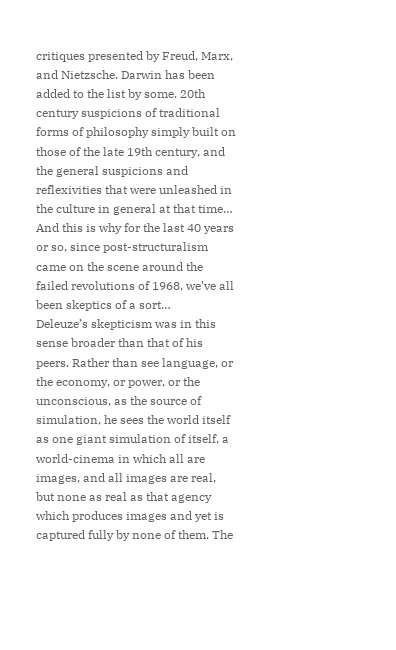critiques presented by Freud, Marx, and Nietzsche. Darwin has been added to the list by some. 20th century suspicions of traditional forms of philosophy simply built on those of the late 19th century, and the general suspicions and reflexivities that were unleashed in the culture in general at that time… And this is why for the last 40 years or so, since post-structuralism came on the scene around the failed revolutions of 1968, we’ve all been skeptics of a sort…
Deleuze’s skepticism was in this sense broader than that of his peers. Rather than see language, or the economy, or power, or the unconscious, as the source of simulation, he sees the world itself as one giant simulation of itself, a world-cinema in which all are images, and all images are real, but none as real as that agency which produces images and yet is captured fully by none of them. The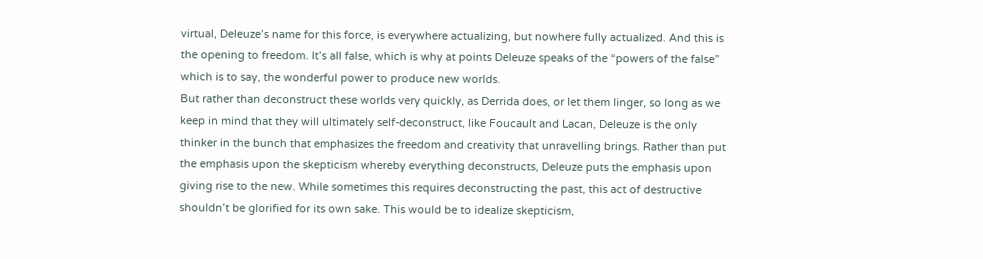virtual, Deleuze’s name for this force, is everywhere actualizing, but nowhere fully actualized. And this is the opening to freedom. It’s all false, which is why at points Deleuze speaks of the “powers of the false” which is to say, the wonderful power to produce new worlds.
But rather than deconstruct these worlds very quickly, as Derrida does, or let them linger, so long as we keep in mind that they will ultimately self-deconstruct, like Foucault and Lacan, Deleuze is the only thinker in the bunch that emphasizes the freedom and creativity that unravelling brings. Rather than put the emphasis upon the skepticism whereby everything deconstructs, Deleuze puts the emphasis upon giving rise to the new. While sometimes this requires deconstructing the past, this act of destructive shouldn’t be glorified for its own sake. This would be to idealize skepticism,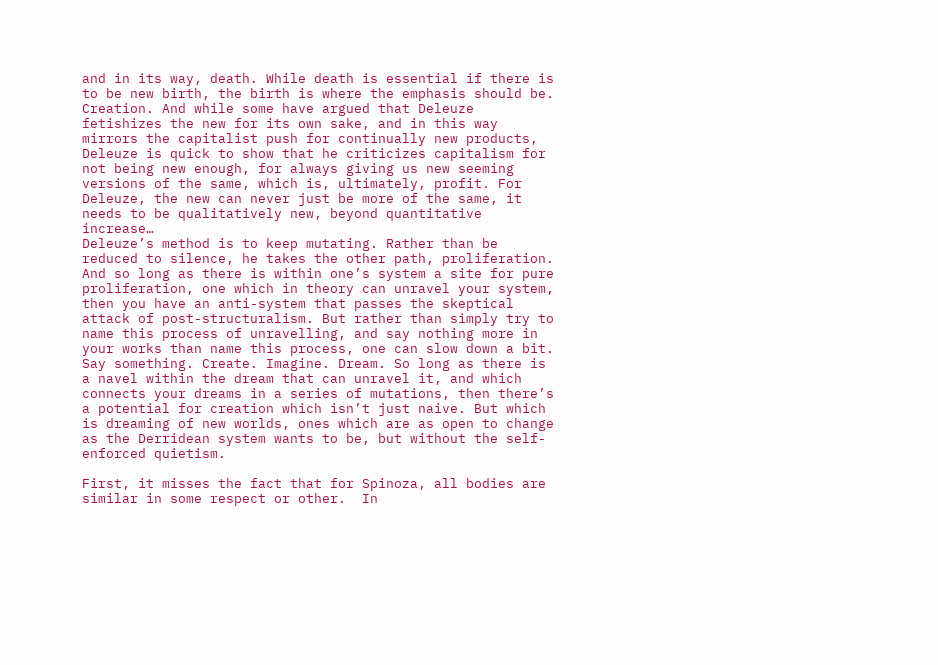and in its way, death. While death is essential if there is to be new birth, the birth is where the emphasis should be. Creation. And while some have argued that Deleuze fetishizes the new for its own sake, and in this way mirrors the capitalist push for continually new products, Deleuze is quick to show that he criticizes capitalism for not being new enough, for always giving us new seeming versions of the same, which is, ultimately, profit. For Deleuze, the new can never just be more of the same, it needs to be qualitatively new, beyond quantitative increase…
Deleuze’s method is to keep mutating. Rather than be reduced to silence, he takes the other path, proliferation. And so long as there is within one’s system a site for pure proliferation, one which in theory can unravel your system, then you have an anti-system that passes the skeptical attack of post-structuralism. But rather than simply try to name this process of unravelling, and say nothing more in your works than name this process, one can slow down a bit. Say something. Create. Imagine. Dream. So long as there is a navel within the dream that can unravel it, and which connects your dreams in a series of mutations, then there’s a potential for creation which isn’t just naive. But which is dreaming of new worlds, ones which are as open to change as the Derridean system wants to be, but without the self-enforced quietism.

First, it misses the fact that for Spinoza, all bodies are similar in some respect or other.  In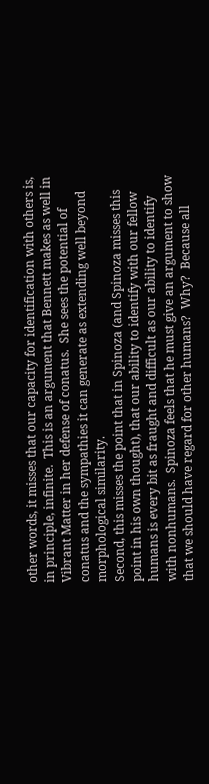other words, it misses that our capacity for identification with others is, in principle, infinite.  This is an argument that Bennett makes as well in Vibrant Matter in her defense of conatus.  She sees the potential of conatus and the sympathies it can generate as extending well beyond morphological similarity.
Second, this misses the point that in Spinoza (and Spinoza misses this point in his own thought), that our ability to identify with our fellow humans is every bit as fraught and difficult as our ability to identify with nonhumans.  Spinoza feels that he must give an argument to show that we should have regard for other humans?  Why?  Because all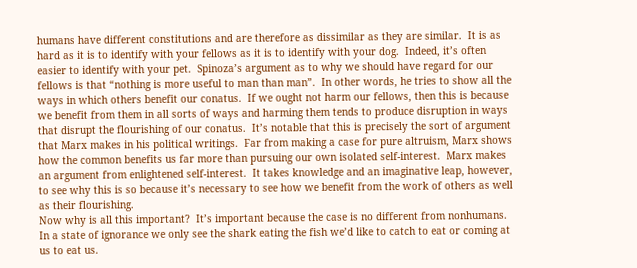humans have different constitutions and are therefore as dissimilar as they are similar.  It is as hard as it is to identify with your fellows as it is to identify with your dog.  Indeed, it’s often easier to identify with your pet.  Spinoza’s argument as to why we should have regard for our fellows is that “nothing is more useful to man than man”.  In other words, he tries to show all the ways in which others benefit our conatus.  If we ought not harm our fellows, then this is because we benefit from them in all sorts of ways and harming them tends to produce disruption in ways that disrupt the flourishing of our conatus.  It’s notable that this is precisely the sort of argument that Marx makes in his political writings.  Far from making a case for pure altruism, Marx shows how the common benefits us far more than pursuing our own isolated self-interest.  Marx makes an argument from enlightened self-interest.  It takes knowledge and an imaginative leap, however, to see why this is so because it’s necessary to see how we benefit from the work of others as well as their flourishing.
Now why is all this important?  It’s important because the case is no different from nonhumans.  In a state of ignorance we only see the shark eating the fish we’d like to catch to eat or coming at us to eat us.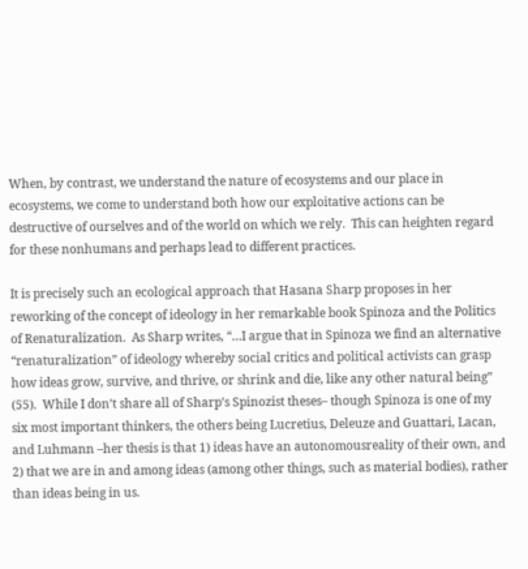When, by contrast, we understand the nature of ecosystems and our place in ecosystems, we come to understand both how our exploitative actions can be destructive of ourselves and of the world on which we rely.  This can heighten regard for these nonhumans and perhaps lead to different practices.

It is precisely such an ecological approach that Hasana Sharp proposes in her reworking of the concept of ideology in her remarkable book Spinoza and the Politics of Renaturalization.  As Sharp writes, “…I argue that in Spinoza we find an alternative “renaturalization” of ideology whereby social critics and political activists can grasp how ideas grow, survive, and thrive, or shrink and die, like any other natural being” (55).  While I don’t share all of Sharp’s Spinozist theses– though Spinoza is one of my six most important thinkers, the others being Lucretius, Deleuze and Guattari, Lacan, and Luhmann –her thesis is that 1) ideas have an autonomousreality of their own, and 2) that we are in and among ideas (among other things, such as material bodies), rather than ideas being in us.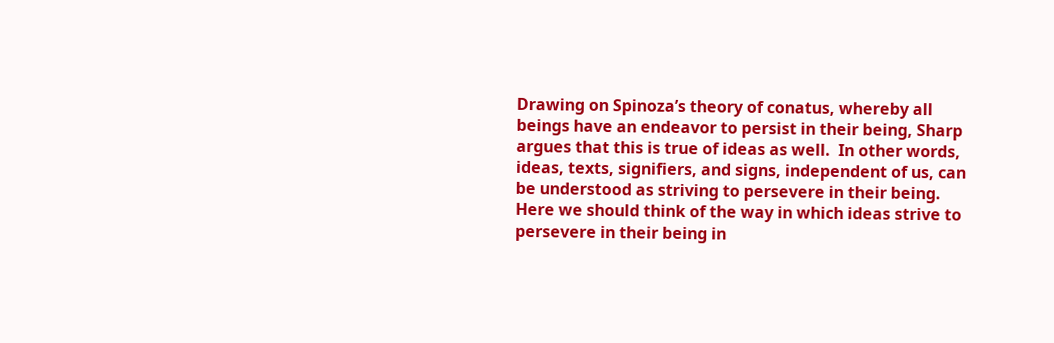Drawing on Spinoza’s theory of conatus, whereby all beings have an endeavor to persist in their being, Sharp argues that this is true of ideas as well.  In other words, ideas, texts, signifiers, and signs, independent of us, can be understood as striving to persevere in their being.  Here we should think of the way in which ideas strive to persevere in their being in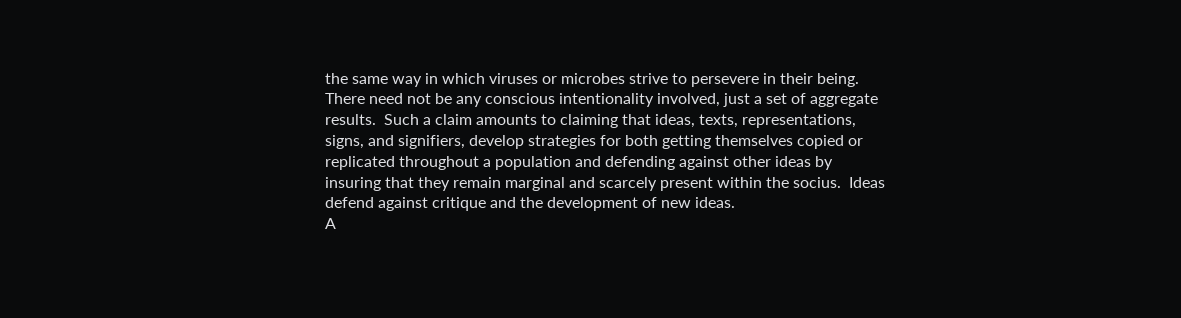the same way in which viruses or microbes strive to persevere in their being.  There need not be any conscious intentionality involved, just a set of aggregate results.  Such a claim amounts to claiming that ideas, texts, representations, signs, and signifiers, develop strategies for both getting themselves copied or replicated throughout a population and defending against other ideas by insuring that they remain marginal and scarcely present within the socius.  Ideas defend against critique and the development of new ideas.
A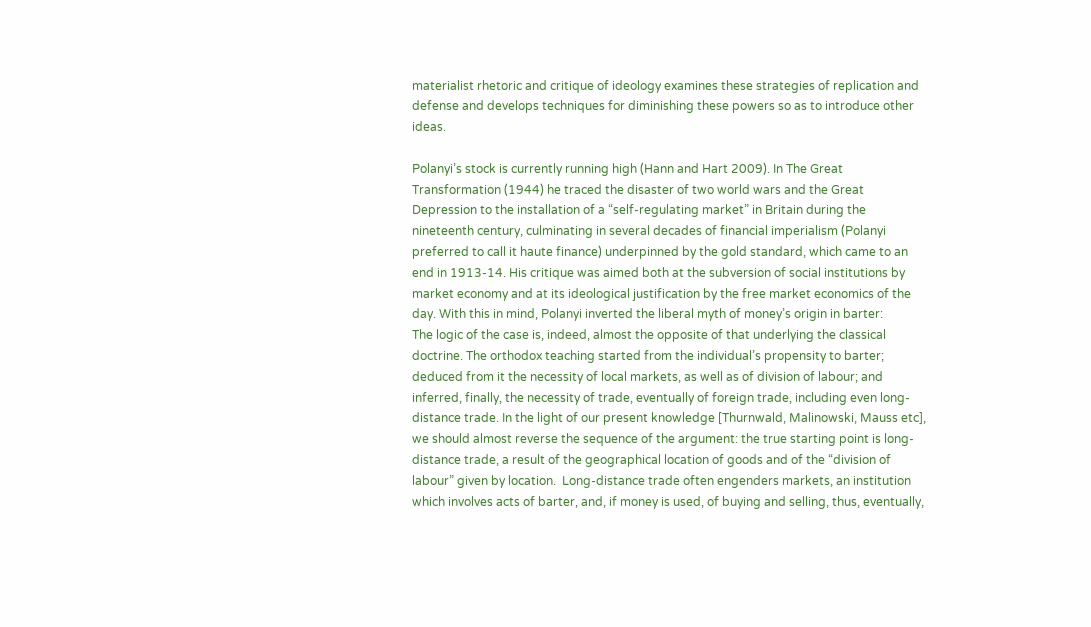materialist rhetoric and critique of ideology examines these strategies of replication and defense and develops techniques for diminishing these powers so as to introduce other ideas.

Polanyi’s stock is currently running high (Hann and Hart 2009). In The Great Transformation (1944) he traced the disaster of two world wars and the Great Depression to the installation of a “self-regulating market” in Britain during the nineteenth century, culminating in several decades of financial imperialism (Polanyi preferred to call it haute finance) underpinned by the gold standard, which came to an end in 1913-14. His critique was aimed both at the subversion of social institutions by market economy and at its ideological justification by the free market economics of the day. With this in mind, Polanyi inverted the liberal myth of money’s origin in barter:
The logic of the case is, indeed, almost the opposite of that underlying the classical doctrine. The orthodox teaching started from the individual’s propensity to barter; deduced from it the necessity of local markets, as well as of division of labour; and inferred, finally, the necessity of trade, eventually of foreign trade, including even long-distance trade. In the light of our present knowledge [Thurnwald, Malinowski, Mauss etc], we should almost reverse the sequence of the argument: the true starting point is long-distance trade, a result of the geographical location of goods and of the “division of labour” given by location.  Long-distance trade often engenders markets, an institution which involves acts of barter, and, if money is used, of buying and selling, thus, eventually,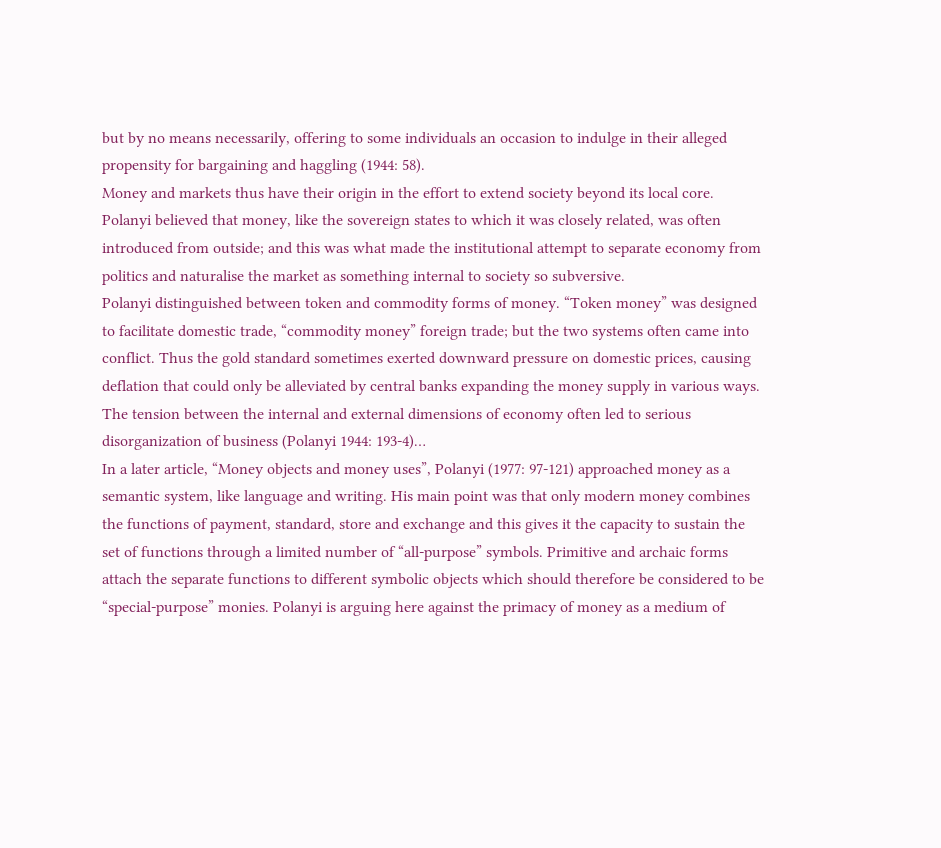but by no means necessarily, offering to some individuals an occasion to indulge in their alleged propensity for bargaining and haggling (1944: 58).
Money and markets thus have their origin in the effort to extend society beyond its local core. Polanyi believed that money, like the sovereign states to which it was closely related, was often introduced from outside; and this was what made the institutional attempt to separate economy from politics and naturalise the market as something internal to society so subversive.
Polanyi distinguished between token and commodity forms of money. “Token money” was designed to facilitate domestic trade, “commodity money” foreign trade; but the two systems often came into conflict. Thus the gold standard sometimes exerted downward pressure on domestic prices, causing deflation that could only be alleviated by central banks expanding the money supply in various ways.  The tension between the internal and external dimensions of economy often led to serious disorganization of business (Polanyi 1944: 193-4)…
In a later article, “Money objects and money uses”, Polanyi (1977: 97-121) approached money as a semantic system, like language and writing. His main point was that only modern money combines the functions of payment, standard, store and exchange and this gives it the capacity to sustain the set of functions through a limited number of “all-purpose” symbols. Primitive and archaic forms attach the separate functions to different symbolic objects which should therefore be considered to be “special-purpose” monies. Polanyi is arguing here against the primacy of money as a medium of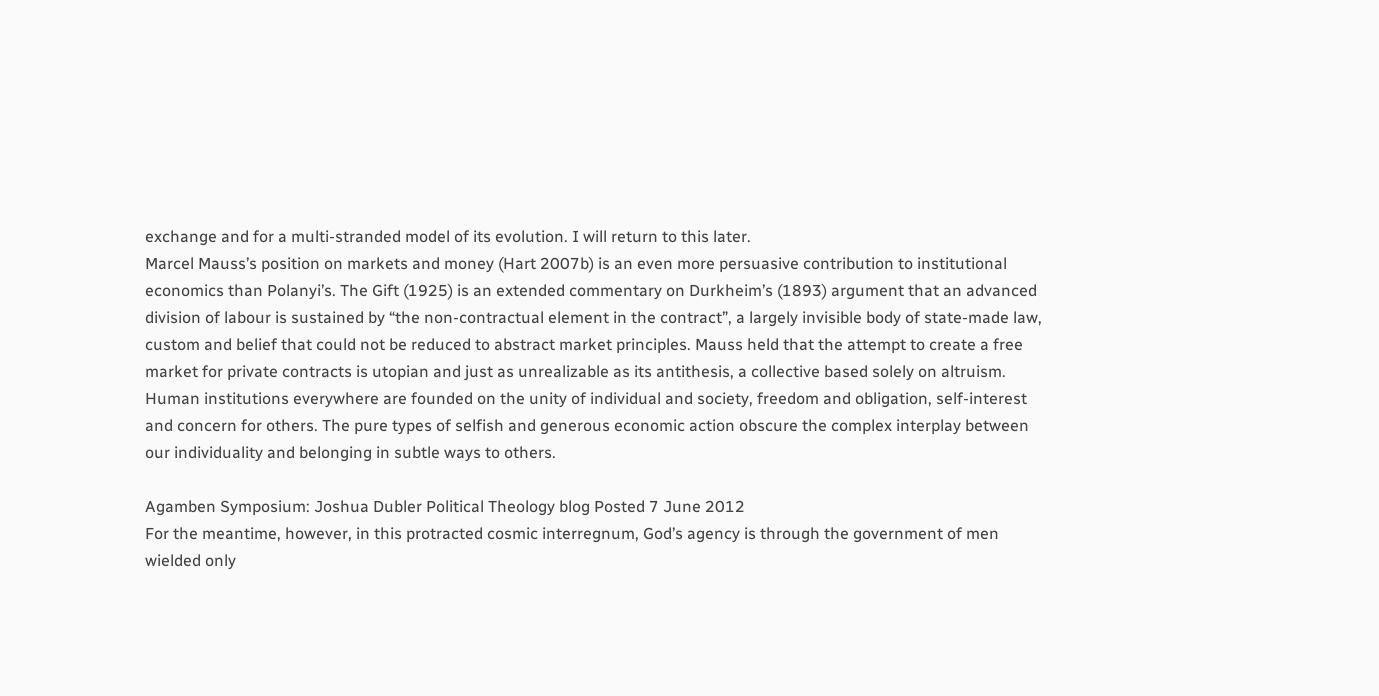exchange and for a multi-stranded model of its evolution. I will return to this later.
Marcel Mauss’s position on markets and money (Hart 2007b) is an even more persuasive contribution to institutional economics than Polanyi’s. The Gift (1925) is an extended commentary on Durkheim’s (1893) argument that an advanced division of labour is sustained by “the non-contractual element in the contract”, a largely invisible body of state-made law, custom and belief that could not be reduced to abstract market principles. Mauss held that the attempt to create a free market for private contracts is utopian and just as unrealizable as its antithesis, a collective based solely on altruism. Human institutions everywhere are founded on the unity of individual and society, freedom and obligation, self-interest and concern for others. The pure types of selfish and generous economic action obscure the complex interplay between our individuality and belonging in subtle ways to others.

Agamben Symposium: Joshua Dubler Political Theology blog Posted 7 June 2012
For the meantime, however, in this protracted cosmic interregnum, God’s agency is through the government of men wielded only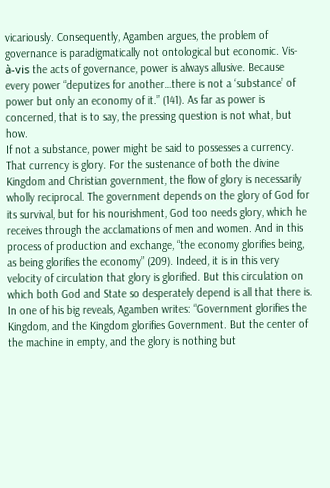vicariously. Consequently, Agamben argues, the problem of governance is paradigmatically not ontological but economic. Vis-à-vis the acts of governance, power is always allusive. Because every power “deputizes for another…there is not a ‘substance’ of power but only an economy of it.” (141). As far as power is concerned, that is to say, the pressing question is not what, but how.
If not a substance, power might be said to possesses a currency. That currency is glory. For the sustenance of both the divine Kingdom and Christian government, the flow of glory is necessarily wholly reciprocal. The government depends on the glory of God for its survival, but for his nourishment, God too needs glory, which he receives through the acclamations of men and women. And in this process of production and exchange, “the economy glorifies being, as being glorifies the economy” (209). Indeed, it is in this very velocity of circulation that glory is glorified. But this circulation on which both God and State so desperately depend is all that there is. In one of his big reveals, Agamben writes: “Government glorifies the Kingdom, and the Kingdom glorifies Government. But the center of the machine in empty, and the glory is nothing but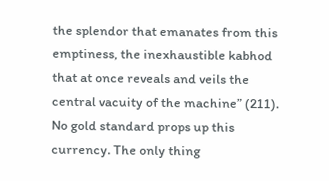the splendor that emanates from this emptiness, the inexhaustible kabhod that at once reveals and veils the central vacuity of the machine” (211). No gold standard props up this currency. The only thing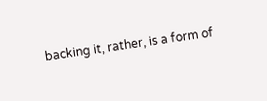backing it, rather, is a form of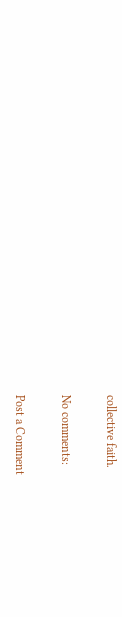collective faith.

No comments:

Post a Comment